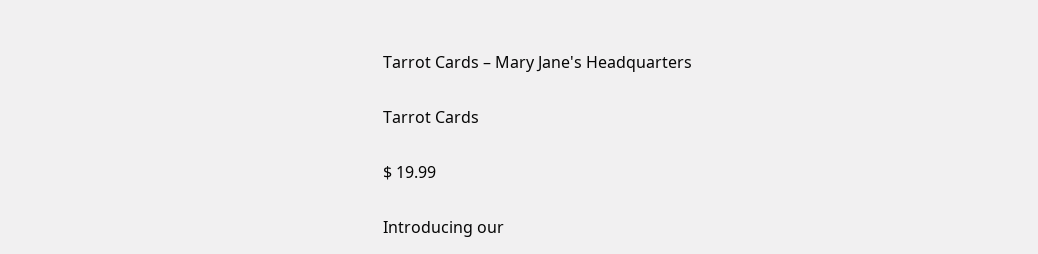Tarrot Cards – Mary Jane's Headquarters

Tarrot Cards

$ 19.99

Introducing our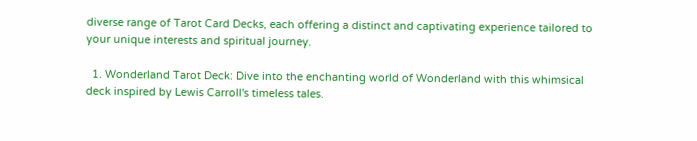diverse range of Tarot Card Decks, each offering a distinct and captivating experience tailored to your unique interests and spiritual journey.

  1. Wonderland Tarot Deck: Dive into the enchanting world of Wonderland with this whimsical deck inspired by Lewis Carroll's timeless tales.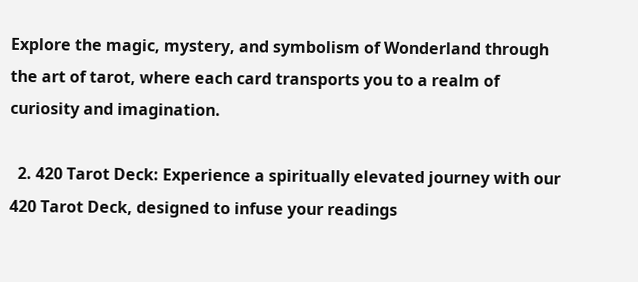Explore the magic, mystery, and symbolism of Wonderland through the art of tarot, where each card transports you to a realm of curiosity and imagination.

  2. 420 Tarot Deck: Experience a spiritually elevated journey with our 420 Tarot Deck, designed to infuse your readings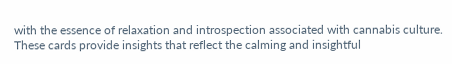with the essence of relaxation and introspection associated with cannabis culture. These cards provide insights that reflect the calming and insightful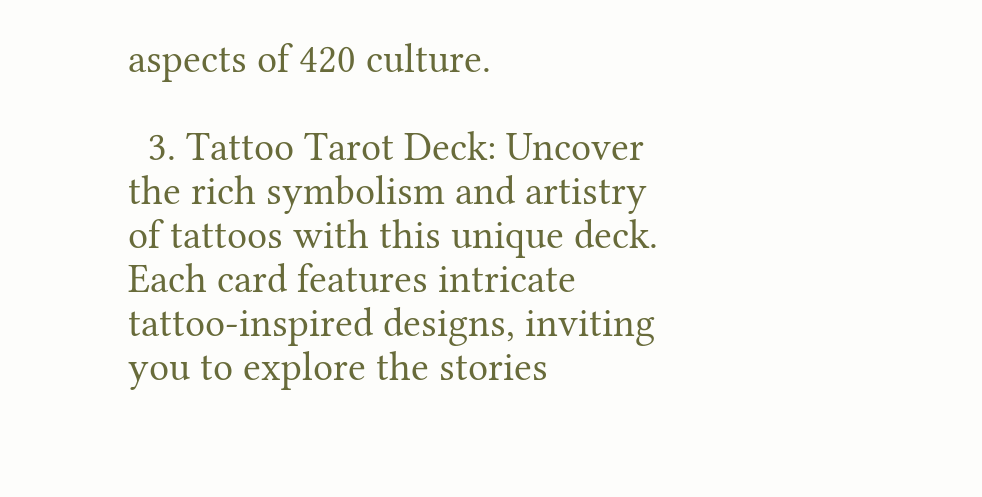aspects of 420 culture.

  3. Tattoo Tarot Deck: Uncover the rich symbolism and artistry of tattoos with this unique deck. Each card features intricate tattoo-inspired designs, inviting you to explore the stories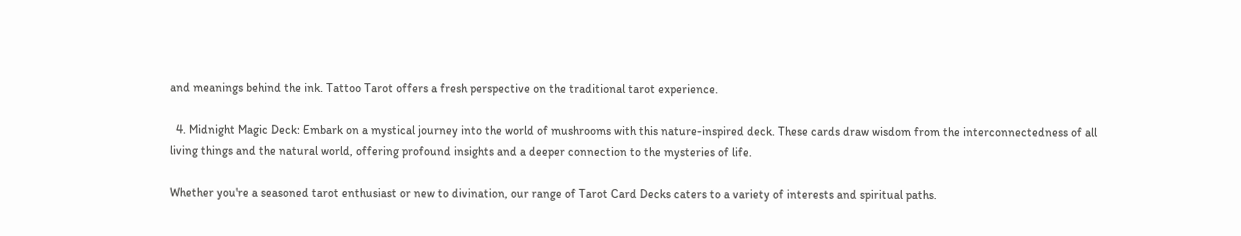and meanings behind the ink. Tattoo Tarot offers a fresh perspective on the traditional tarot experience.

  4. Midnight Magic Deck: Embark on a mystical journey into the world of mushrooms with this nature-inspired deck. These cards draw wisdom from the interconnectedness of all living things and the natural world, offering profound insights and a deeper connection to the mysteries of life.

Whether you're a seasoned tarot enthusiast or new to divination, our range of Tarot Card Decks caters to a variety of interests and spiritual paths.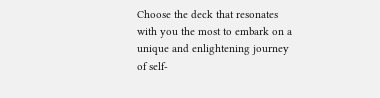Choose the deck that resonates with you the most to embark on a unique and enlightening journey of self-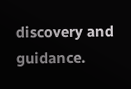discovery and guidance.